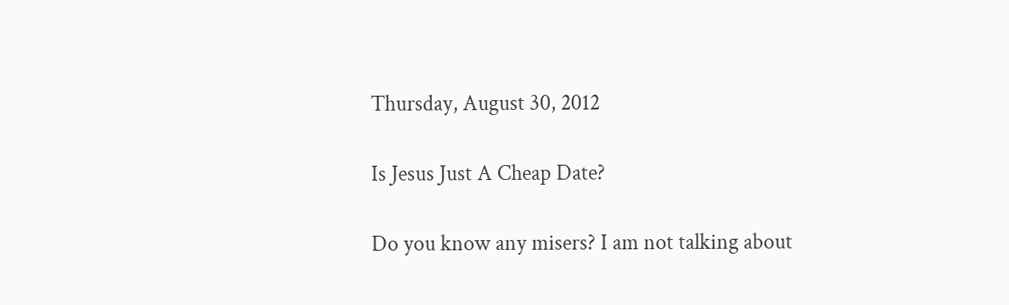Thursday, August 30, 2012

Is Jesus Just A Cheap Date?

Do you know any misers? I am not talking about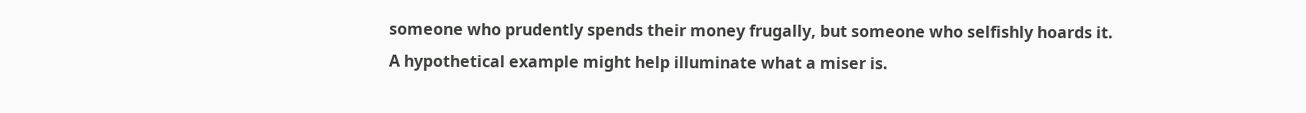someone who prudently spends their money frugally, but someone who selfishly hoards it. A hypothetical example might help illuminate what a miser is.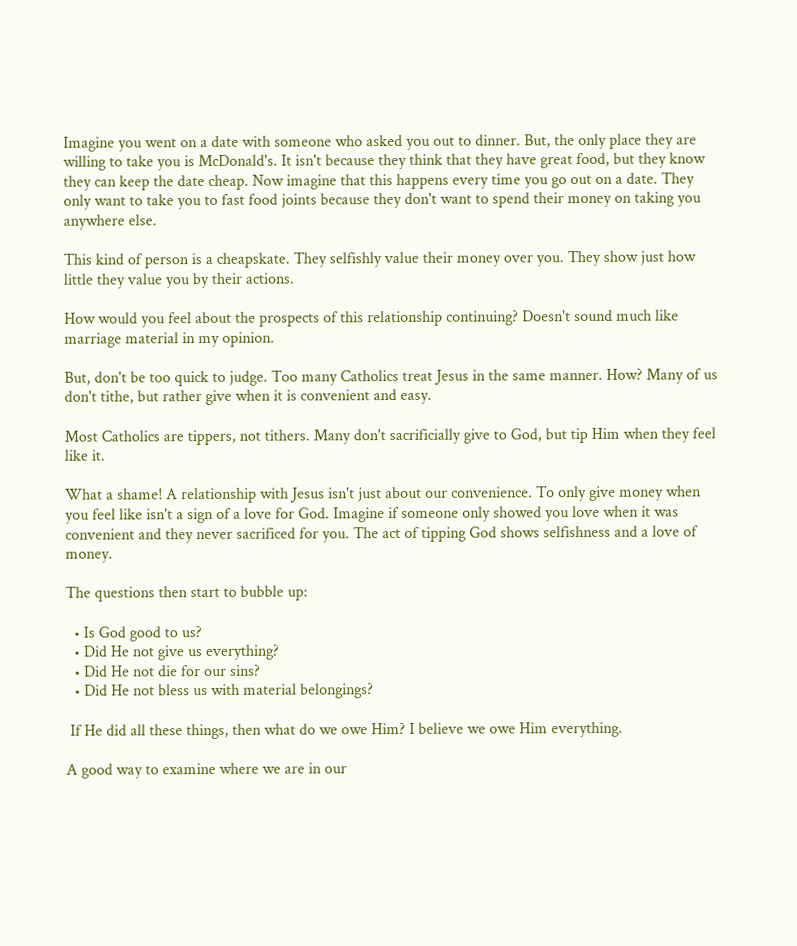Imagine you went on a date with someone who asked you out to dinner. But, the only place they are willing to take you is McDonald's. It isn't because they think that they have great food, but they know they can keep the date cheap. Now imagine that this happens every time you go out on a date. They only want to take you to fast food joints because they don't want to spend their money on taking you anywhere else.

This kind of person is a cheapskate. They selfishly value their money over you. They show just how little they value you by their actions.

How would you feel about the prospects of this relationship continuing? Doesn't sound much like marriage material in my opinion.

But, don't be too quick to judge. Too many Catholics treat Jesus in the same manner. How? Many of us don't tithe, but rather give when it is convenient and easy.

Most Catholics are tippers, not tithers. Many don't sacrificially give to God, but tip Him when they feel like it.

What a shame! A relationship with Jesus isn't just about our convenience. To only give money when you feel like isn't a sign of a love for God. Imagine if someone only showed you love when it was convenient and they never sacrificed for you. The act of tipping God shows selfishness and a love of money.

The questions then start to bubble up:

  • Is God good to us?
  • Did He not give us everything?
  • Did He not die for our sins?
  • Did He not bless us with material belongings?

 If He did all these things, then what do we owe Him? I believe we owe Him everything.

A good way to examine where we are in our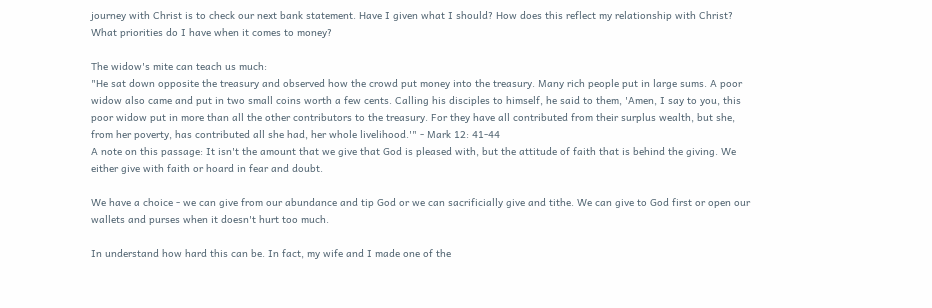journey with Christ is to check our next bank statement. Have I given what I should? How does this reflect my relationship with Christ? What priorities do I have when it comes to money?

The widow's mite can teach us much:
"He sat down opposite the treasury and observed how the crowd put money into the treasury. Many rich people put in large sums. A poor widow also came and put in two small coins worth a few cents. Calling his disciples to himself, he said to them, 'Amen, I say to you, this poor widow put in more than all the other contributors to the treasury. For they have all contributed from their surplus wealth, but she, from her poverty, has contributed all she had, her whole livelihood.'" - Mark 12: 41-44
A note on this passage: It isn't the amount that we give that God is pleased with, but the attitude of faith that is behind the giving. We either give with faith or hoard in fear and doubt.

We have a choice - we can give from our abundance and tip God or we can sacrificially give and tithe. We can give to God first or open our wallets and purses when it doesn't hurt too much.

In understand how hard this can be. In fact, my wife and I made one of the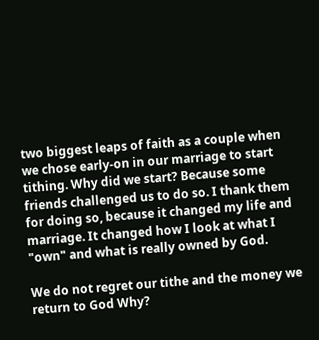two biggest leaps of faith as a couple when we chose early-on in our marriage to start tithing. Why did we start? Because some friends challenged us to do so. I thank them for doing so, because it changed my life and marriage. It changed how I look at what I "own" and what is really owned by God.

We do not regret our tithe and the money we return to God Why?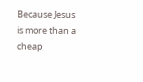Because Jesus is more than a cheap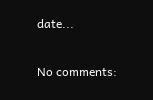date...

No comments: